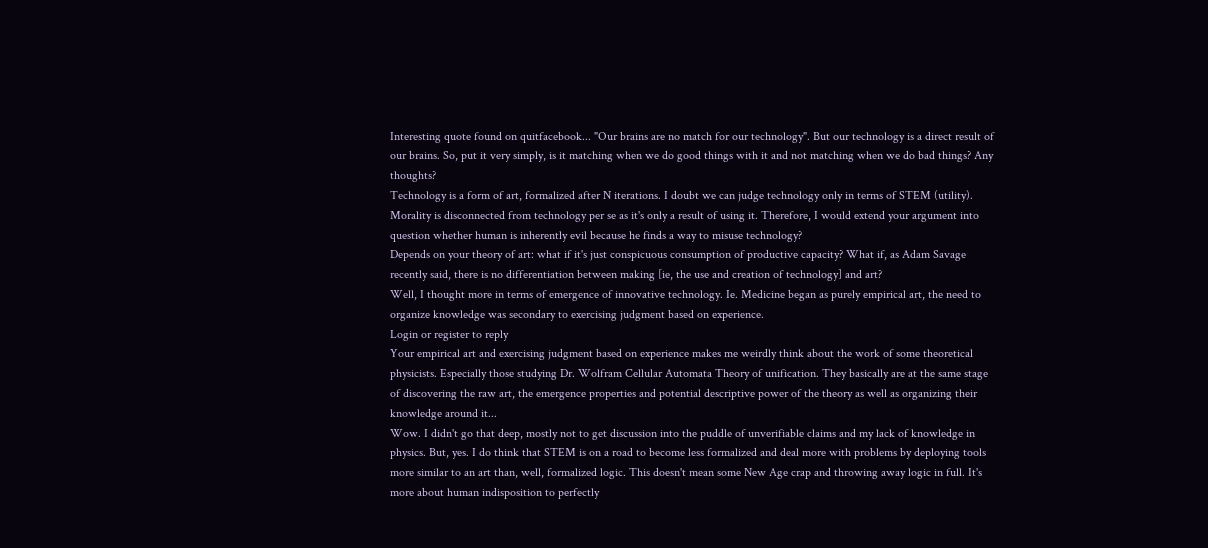Interesting quote found on quitfacebook... "Our brains are no match for our technology". But our technology is a direct result of our brains. So, put it very simply, is it matching when we do good things with it and not matching when we do bad things? Any thoughts?
Technology is a form of art, formalized after N iterations. I doubt we can judge technology only in terms of STEM (utility). Morality is disconnected from technology per se as it's only a result of using it. Therefore, I would extend your argument into question whether human is inherently evil because he finds a way to misuse technology?
Depends on your theory of art: what if it's just conspicuous consumption of productive capacity? What if, as Adam Savage recently said, there is no differentiation between making [ie, the use and creation of technology] and art?
Well, I thought more in terms of emergence of innovative technology. Ie. Medicine began as purely empirical art, the need to organize knowledge was secondary to exercising judgment based on experience.
Login or register to reply
Your empirical art and exercising judgment based on experience makes me weirdly think about the work of some theoretical physicists. Especially those studying Dr. Wolfram Cellular Automata Theory of unification. They basically are at the same stage of discovering the raw art, the emergence properties and potential descriptive power of the theory as well as organizing their knowledge around it...
Wow. I didn't go that deep, mostly not to get discussion into the puddle of unverifiable claims and my lack of knowledge in physics. But, yes. I do think that STEM is on a road to become less formalized and deal more with problems by deploying tools more similar to an art than, well, formalized logic. This doesn't mean some New Age crap and throwing away logic in full. It's more about human indisposition to perfectly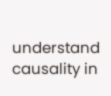understand causality in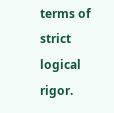terms of strict logical rigor.